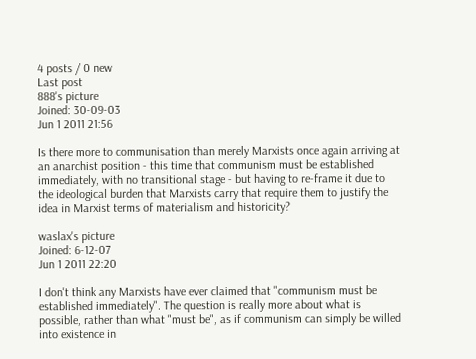4 posts / 0 new
Last post
888's picture
Joined: 30-09-03
Jun 1 2011 21:56

Is there more to communisation than merely Marxists once again arriving at an anarchist position - this time that communism must be established immediately, with no transitional stage - but having to re-frame it due to the ideological burden that Marxists carry that require them to justify the idea in Marxist terms of materialism and historicity?

waslax's picture
Joined: 6-12-07
Jun 1 2011 22:20

I don't think any Marxists have ever claimed that "communism must be established immediately". The question is really more about what is possible, rather than what "must be", as if communism can simply be willed into existence in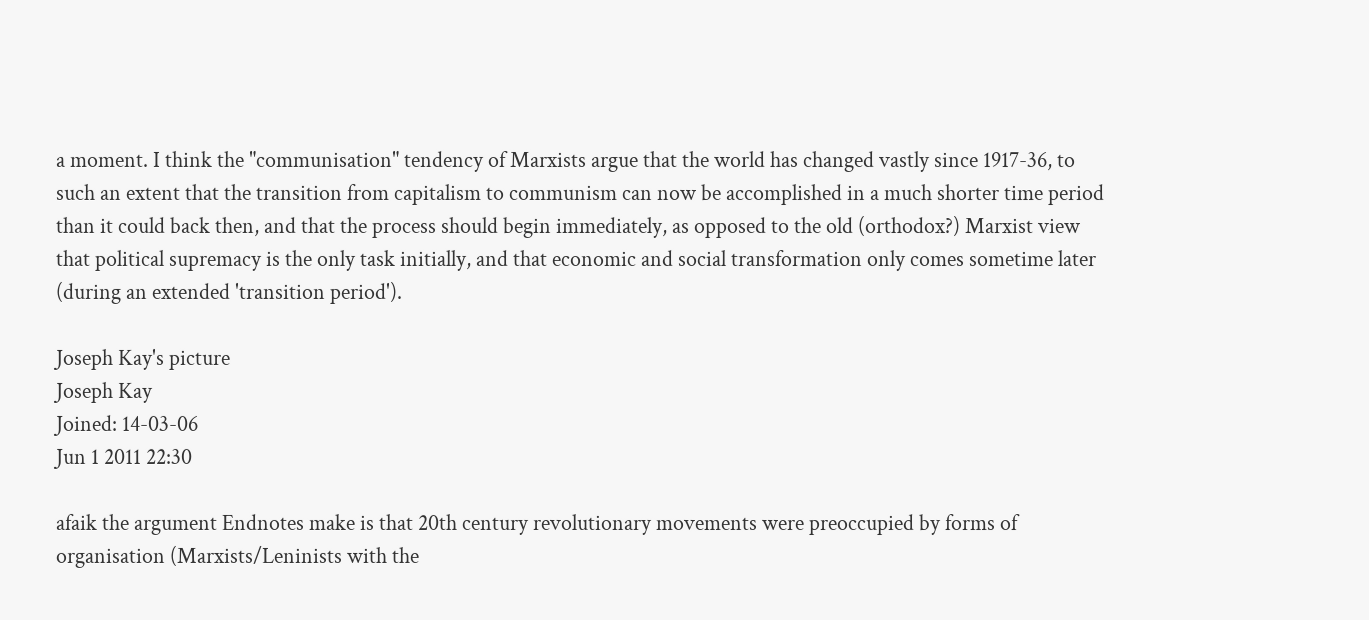a moment. I think the "communisation" tendency of Marxists argue that the world has changed vastly since 1917-36, to such an extent that the transition from capitalism to communism can now be accomplished in a much shorter time period than it could back then, and that the process should begin immediately, as opposed to the old (orthodox?) Marxist view that political supremacy is the only task initially, and that economic and social transformation only comes sometime later (during an extended 'transition period').

Joseph Kay's picture
Joseph Kay
Joined: 14-03-06
Jun 1 2011 22:30

afaik the argument Endnotes make is that 20th century revolutionary movements were preoccupied by forms of organisation (Marxists/Leninists with the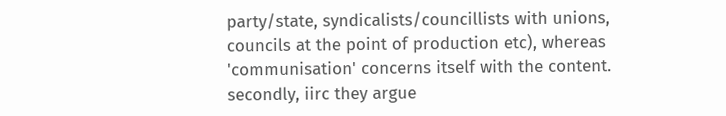party/state, syndicalists/councillists with unions, councils at the point of production etc), whereas 'communisation' concerns itself with the content. secondly, iirc they argue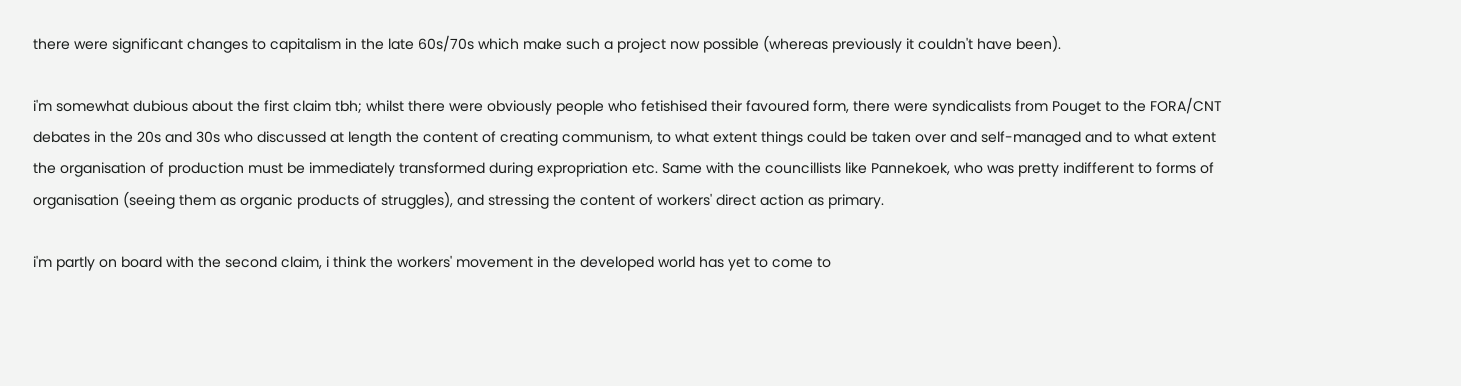there were significant changes to capitalism in the late 60s/70s which make such a project now possible (whereas previously it couldn't have been).

i'm somewhat dubious about the first claim tbh; whilst there were obviously people who fetishised their favoured form, there were syndicalists from Pouget to the FORA/CNT debates in the 20s and 30s who discussed at length the content of creating communism, to what extent things could be taken over and self-managed and to what extent the organisation of production must be immediately transformed during expropriation etc. Same with the councillists like Pannekoek, who was pretty indifferent to forms of organisation (seeing them as organic products of struggles), and stressing the content of workers' direct action as primary.

i'm partly on board with the second claim, i think the workers' movement in the developed world has yet to come to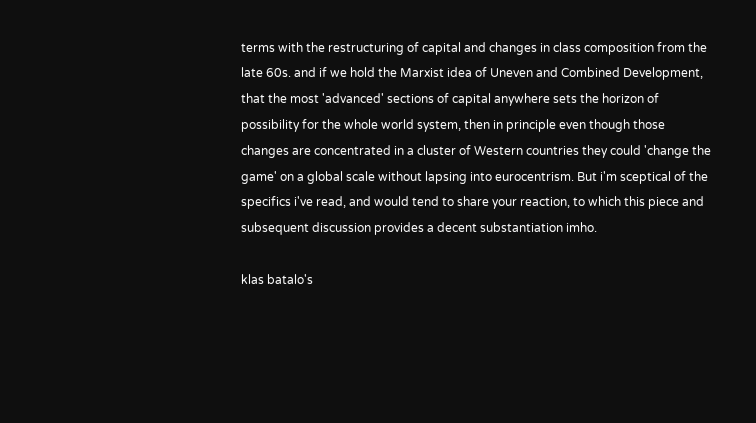terms with the restructuring of capital and changes in class composition from the late 60s. and if we hold the Marxist idea of Uneven and Combined Development, that the most 'advanced' sections of capital anywhere sets the horizon of possibility for the whole world system, then in principle even though those changes are concentrated in a cluster of Western countries they could 'change the game' on a global scale without lapsing into eurocentrism. But i'm sceptical of the specifics i've read, and would tend to share your reaction, to which this piece and subsequent discussion provides a decent substantiation imho.

klas batalo's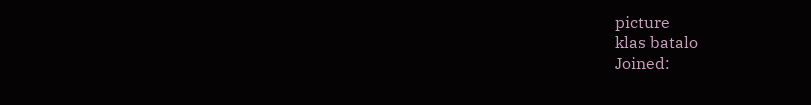picture
klas batalo
Joined: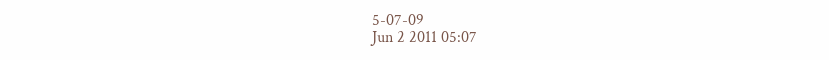5-07-09
Jun 2 2011 05:07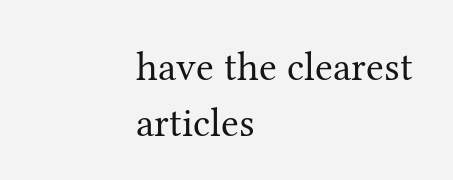have the clearest articles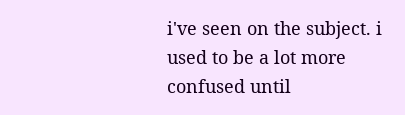i've seen on the subject. i used to be a lot more confused until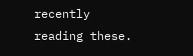recently reading these.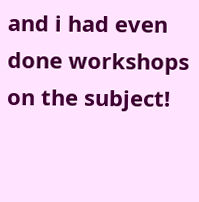and i had even done workshops on the subject!